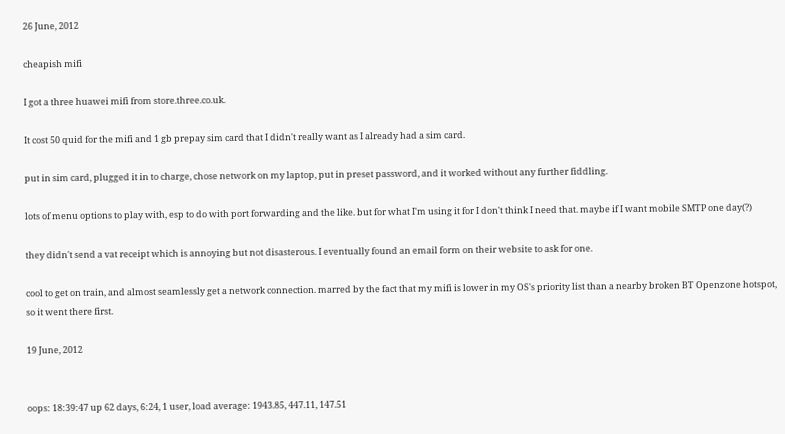26 June, 2012

cheapish mifi

I got a three huawei mifi from store.three.co.uk.

It cost 50 quid for the mifi and 1 gb prepay sim card that I didn't really want as I already had a sim card.

put in sim card, plugged it in to charge, chose network on my laptop, put in preset password, and it worked without any further fiddling.

lots of menu options to play with, esp to do with port forwarding and the like. but for what I'm using it for I don't think I need that. maybe if I want mobile SMTP one day(?)

they didn't send a vat receipt which is annoying but not disasterous. I eventually found an email form on their website to ask for one.

cool to get on train, and almost seamlessly get a network connection. marred by the fact that my mifi is lower in my OS's priority list than a nearby broken BT Openzone hotspot, so it went there first.

19 June, 2012


oops: 18:39:47 up 62 days, 6:24, 1 user, load average: 1943.85, 447.11, 147.51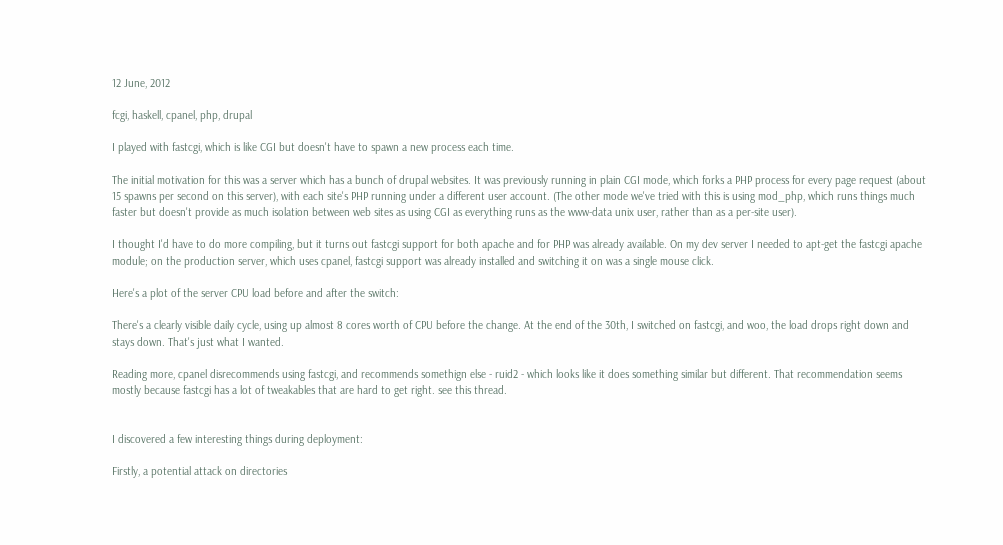12 June, 2012

fcgi, haskell, cpanel, php, drupal

I played with fastcgi, which is like CGI but doesn't have to spawn a new process each time.

The initial motivation for this was a server which has a bunch of drupal websites. It was previously running in plain CGI mode, which forks a PHP process for every page request (about 15 spawns per second on this server), with each site's PHP running under a different user account. (The other mode we've tried with this is using mod_php, which runs things much faster but doesn't provide as much isolation between web sites as using CGI as everything runs as the www-data unix user, rather than as a per-site user).

I thought I'd have to do more compiling, but it turns out fastcgi support for both apache and for PHP was already available. On my dev server I needed to apt-get the fastcgi apache module; on the production server, which uses cpanel, fastcgi support was already installed and switching it on was a single mouse click.

Here's a plot of the server CPU load before and after the switch:

There's a clearly visible daily cycle, using up almost 8 cores worth of CPU before the change. At the end of the 30th, I switched on fastcgi, and woo, the load drops right down and stays down. That's just what I wanted.

Reading more, cpanel disrecommends using fastcgi, and recommends somethign else - ruid2 - which looks like it does something similar but different. That recommendation seems mostly because fastcgi has a lot of tweakables that are hard to get right. see this thread.


I discovered a few interesting things during deployment:

Firstly, a potential attack on directories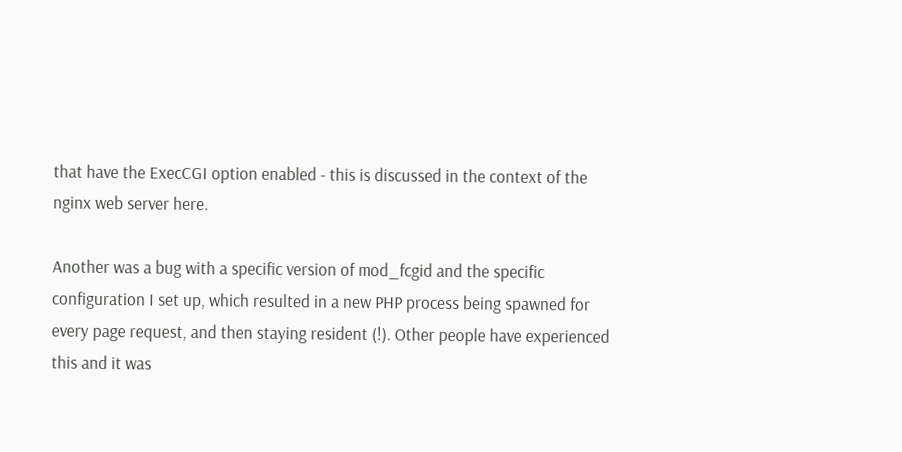that have the ExecCGI option enabled - this is discussed in the context of the nginx web server here.

Another was a bug with a specific version of mod_fcgid and the specific configuration I set up, which resulted in a new PHP process being spawned for every page request, and then staying resident (!). Other people have experienced this and it was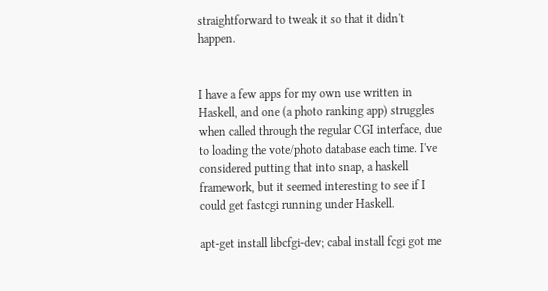straightforward to tweak it so that it didn't happen.


I have a few apps for my own use written in Haskell, and one (a photo ranking app) struggles when called through the regular CGI interface, due to loading the vote/photo database each time. I've considered putting that into snap, a haskell framework, but it seemed interesting to see if I could get fastcgi running under Haskell.

apt-get install libcfgi-dev; cabal install fcgi got me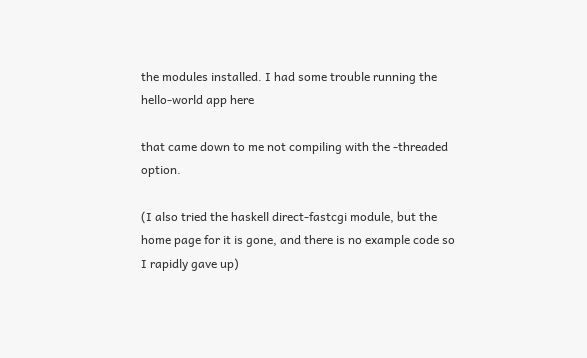the modules installed. I had some trouble running the hello-world app here

that came down to me not compiling with the -threaded option.

(I also tried the haskell direct-fastcgi module, but the home page for it is gone, and there is no example code so I rapidly gave up)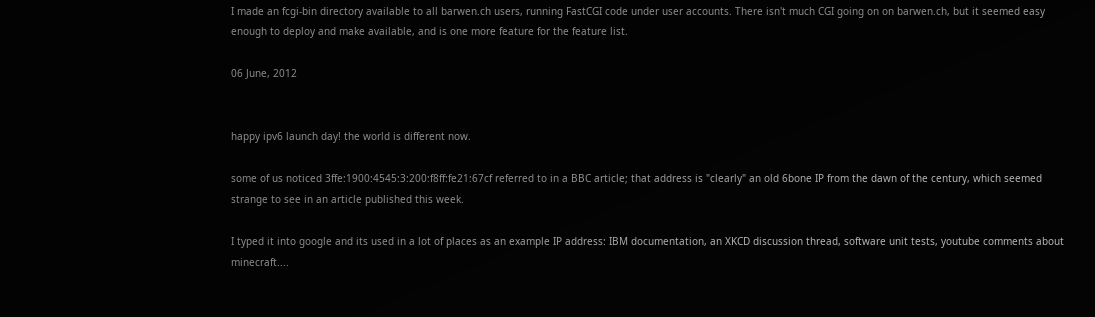I made an fcgi-bin directory available to all barwen.ch users, running FastCGI code under user accounts. There isn't much CGI going on on barwen.ch, but it seemed easy enough to deploy and make available, and is one more feature for the feature list.

06 June, 2012


happy ipv6 launch day! the world is different now.

some of us noticed 3ffe:1900:4545:3:200:f8ff:fe21:67cf referred to in a BBC article; that address is "clearly" an old 6bone IP from the dawn of the century, which seemed strange to see in an article published this week.

I typed it into google and its used in a lot of places as an example IP address: IBM documentation, an XKCD discussion thread, software unit tests, youtube comments about minecraft....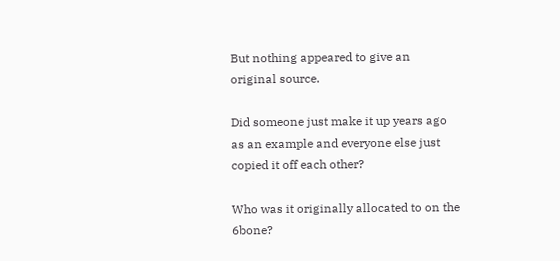But nothing appeared to give an original source.

Did someone just make it up years ago as an example and everyone else just copied it off each other?

Who was it originally allocated to on the 6bone?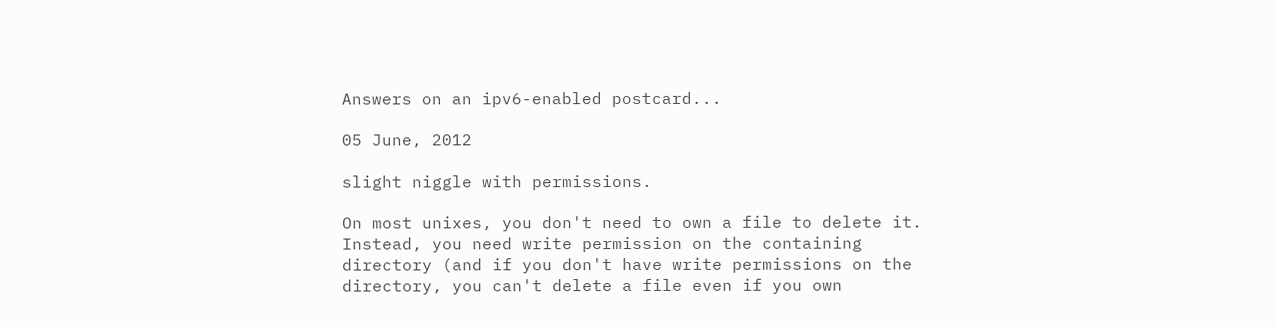Answers on an ipv6-enabled postcard...

05 June, 2012

slight niggle with permissions.

On most unixes, you don't need to own a file to delete it. Instead, you need write permission on the containing directory (and if you don't have write permissions on the directory, you can't delete a file even if you own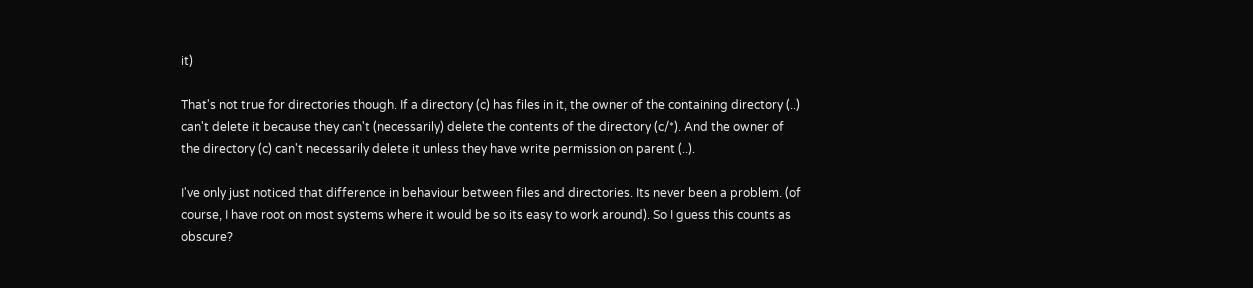it)

That's not true for directories though. If a directory (c) has files in it, the owner of the containing directory (..) can't delete it because they can't (necessarily) delete the contents of the directory (c/*). And the owner of the directory (c) can't necessarily delete it unless they have write permission on parent (..).

I've only just noticed that difference in behaviour between files and directories. Its never been a problem. (of course, I have root on most systems where it would be so its easy to work around). So I guess this counts as obscure?